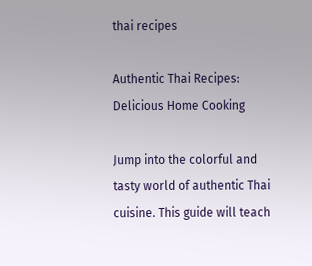thai recipes

Authentic Thai Recipes: Delicious Home Cooking

Jump into the colorful and tasty world of authentic Thai cuisine. This guide will teach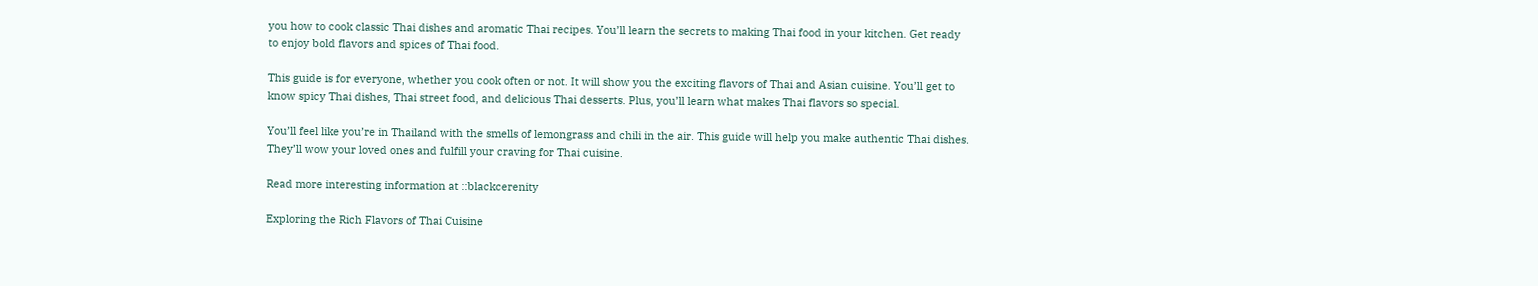you how to cook classic Thai dishes and aromatic Thai recipes. You’ll learn the secrets to making Thai food in your kitchen. Get ready to enjoy bold flavors and spices of Thai food.

This guide is for everyone, whether you cook often or not. It will show you the exciting flavors of Thai and Asian cuisine. You’ll get to know spicy Thai dishes, Thai street food, and delicious Thai desserts. Plus, you’ll learn what makes Thai flavors so special.

You’ll feel like you’re in Thailand with the smells of lemongrass and chili in the air. This guide will help you make authentic Thai dishes. They’ll wow your loved ones and fulfill your craving for Thai cuisine.

Read more interesting information at ::blackcerenity

Exploring the Rich Flavors of Thai Cuisine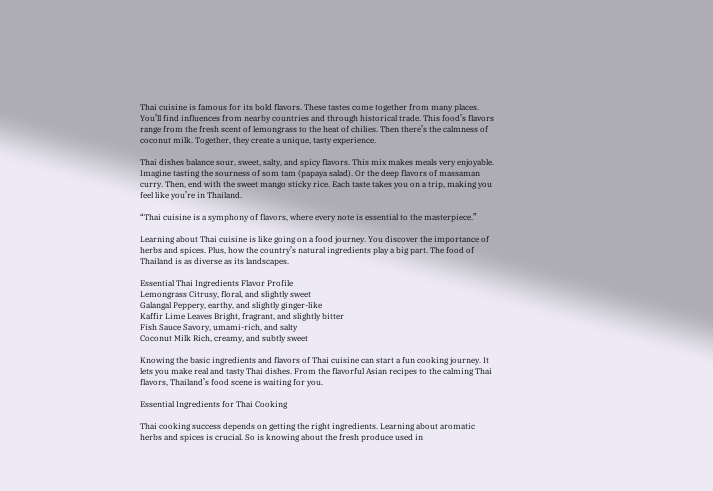Thai cuisine is famous for its bold flavors. These tastes come together from many places. You’ll find influences from nearby countries and through historical trade. This food’s flavors range from the fresh scent of lemongrass to the heat of chilies. Then there’s the calmness of coconut milk. Together, they create a unique, tasty experience.

Thai dishes balance sour, sweet, salty, and spicy flavors. This mix makes meals very enjoyable. Imagine tasting the sourness of som tam (papaya salad). Or the deep flavors of massaman curry. Then, end with the sweet mango sticky rice. Each taste takes you on a trip, making you feel like you’re in Thailand.

“Thai cuisine is a symphony of flavors, where every note is essential to the masterpiece.”

Learning about Thai cuisine is like going on a food journey. You discover the importance of herbs and spices. Plus, how the country’s natural ingredients play a big part. The food of Thailand is as diverse as its landscapes.

Essential Thai Ingredients Flavor Profile
Lemongrass Citrusy, floral, and slightly sweet
Galangal Peppery, earthy, and slightly ginger-like
Kaffir Lime Leaves Bright, fragrant, and slightly bitter
Fish Sauce Savory, umami-rich, and salty
Coconut Milk Rich, creamy, and subtly sweet

Knowing the basic ingredients and flavors of Thai cuisine can start a fun cooking journey. It lets you make real and tasty Thai dishes. From the flavorful Asian recipes to the calming Thai flavors, Thailand’s food scene is waiting for you.

Essential Ingredients for Thai Cooking

Thai cooking success depends on getting the right ingredients. Learning about aromatic herbs and spices is crucial. So is knowing about the fresh produce used in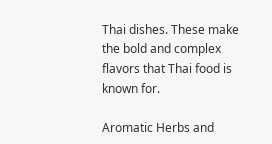Thai dishes. These make the bold and complex flavors that Thai food is known for.

Aromatic Herbs and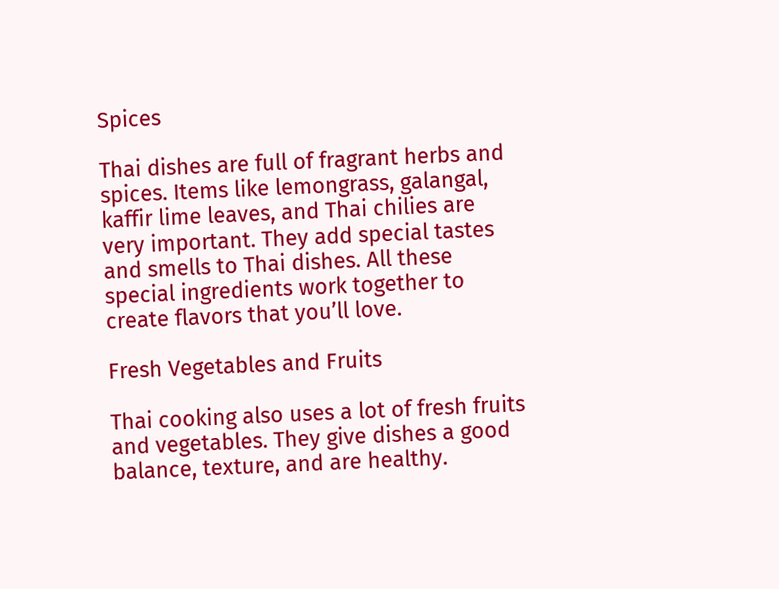Spices

Thai dishes are full of fragrant herbs and spices. Items like lemongrass, galangal, kaffir lime leaves, and Thai chilies are very important. They add special tastes and smells to Thai dishes. All these special ingredients work together to create flavors that you’ll love.

Fresh Vegetables and Fruits

Thai cooking also uses a lot of fresh fruits and vegetables. They give dishes a good balance, texture, and are healthy.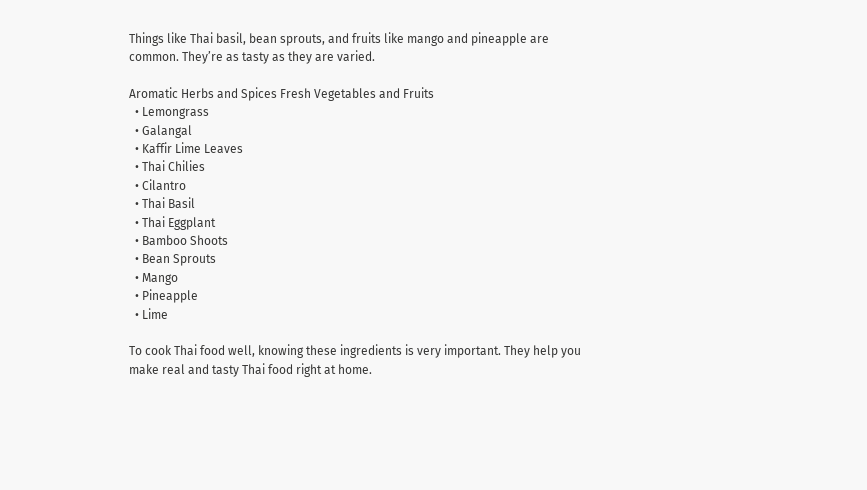Things like Thai basil, bean sprouts, and fruits like mango and pineapple are common. They’re as tasty as they are varied.

Aromatic Herbs and Spices Fresh Vegetables and Fruits
  • Lemongrass
  • Galangal
  • Kaffir Lime Leaves
  • Thai Chilies
  • Cilantro
  • Thai Basil
  • Thai Eggplant
  • Bamboo Shoots
  • Bean Sprouts
  • Mango
  • Pineapple
  • Lime

To cook Thai food well, knowing these ingredients is very important. They help you make real and tasty Thai food right at home.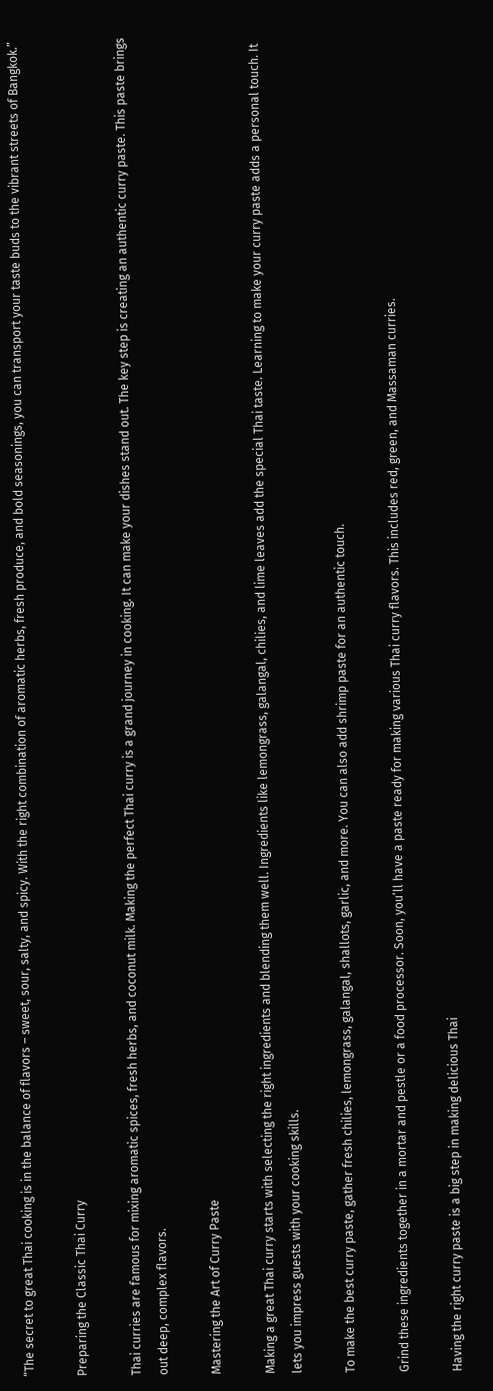“The secret to great Thai cooking is in the balance of flavors – sweet, sour, salty, and spicy. With the right combination of aromatic herbs, fresh produce, and bold seasonings, you can transport your taste buds to the vibrant streets of Bangkok.”

Preparing the Classic Thai Curry

Thai curries are famous for mixing aromatic spices, fresh herbs, and coconut milk. Making the perfect Thai curry is a grand journey in cooking. It can make your dishes stand out. The key step is creating an authentic curry paste. This paste brings out deep, complex flavors.

Mastering the Art of Curry Paste

Making a great Thai curry starts with selecting the right ingredients and blending them well. Ingredients like lemongrass, galangal, chilies, and lime leaves add the special Thai taste. Learning to make your curry paste adds a personal touch. It lets you impress guests with your cooking skills.

To make the best curry paste, gather fresh chilies, lemongrass, galangal, shallots, garlic, and more. You can also add shrimp paste for an authentic touch.

Grind these ingredients together in a mortar and pestle or a food processor. Soon, you’ll have a paste ready for making various Thai curry flavors. This includes red, green, and Massaman curries.

Having the right curry paste is a big step in making delicious Thai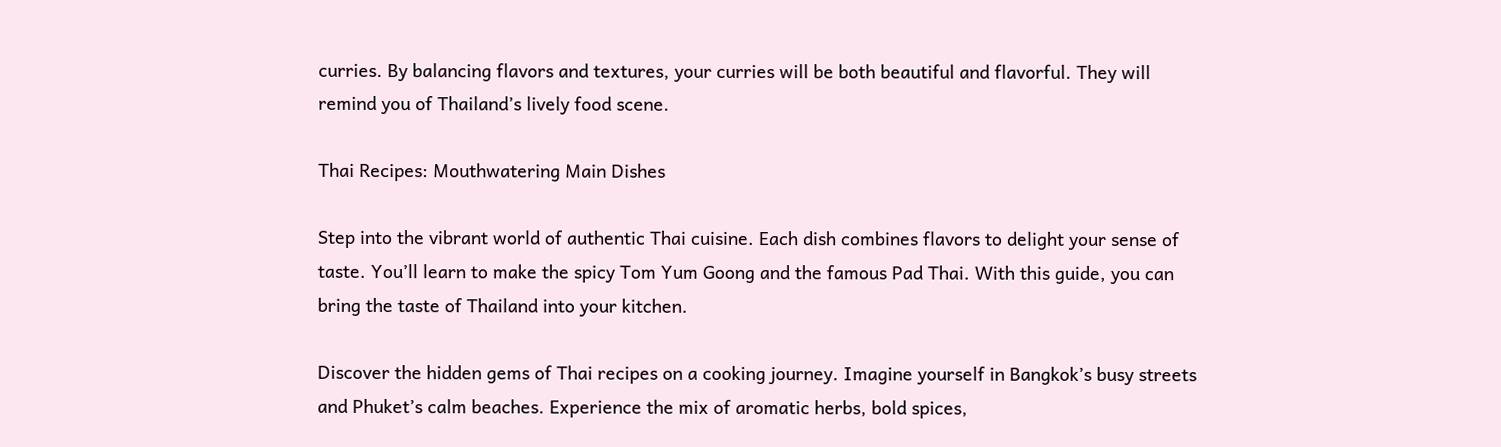curries. By balancing flavors and textures, your curries will be both beautiful and flavorful. They will remind you of Thailand’s lively food scene.

Thai Recipes: Mouthwatering Main Dishes

Step into the vibrant world of authentic Thai cuisine. Each dish combines flavors to delight your sense of taste. You’ll learn to make the spicy Tom Yum Goong and the famous Pad Thai. With this guide, you can bring the taste of Thailand into your kitchen.

Discover the hidden gems of Thai recipes on a cooking journey. Imagine yourself in Bangkok’s busy streets and Phuket’s calm beaches. Experience the mix of aromatic herbs, bold spices,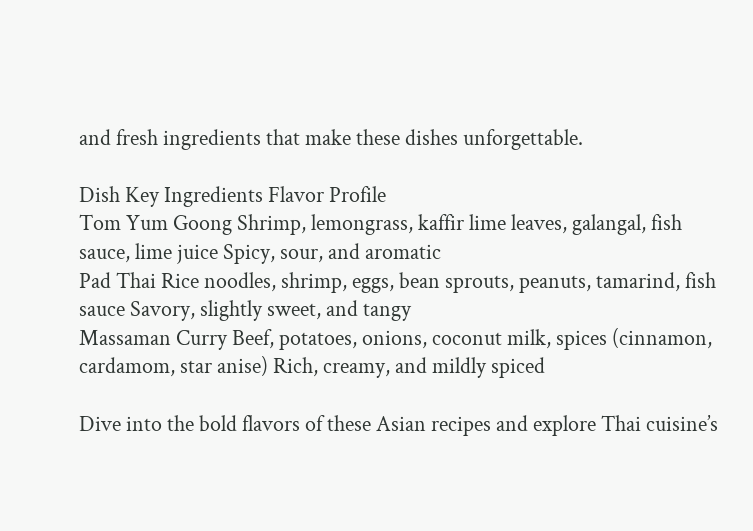and fresh ingredients that make these dishes unforgettable.

Dish Key Ingredients Flavor Profile
Tom Yum Goong Shrimp, lemongrass, kaffir lime leaves, galangal, fish sauce, lime juice Spicy, sour, and aromatic
Pad Thai Rice noodles, shrimp, eggs, bean sprouts, peanuts, tamarind, fish sauce Savory, slightly sweet, and tangy
Massaman Curry Beef, potatoes, onions, coconut milk, spices (cinnamon, cardamom, star anise) Rich, creamy, and mildly spiced

Dive into the bold flavors of these Asian recipes and explore Thai cuisine’s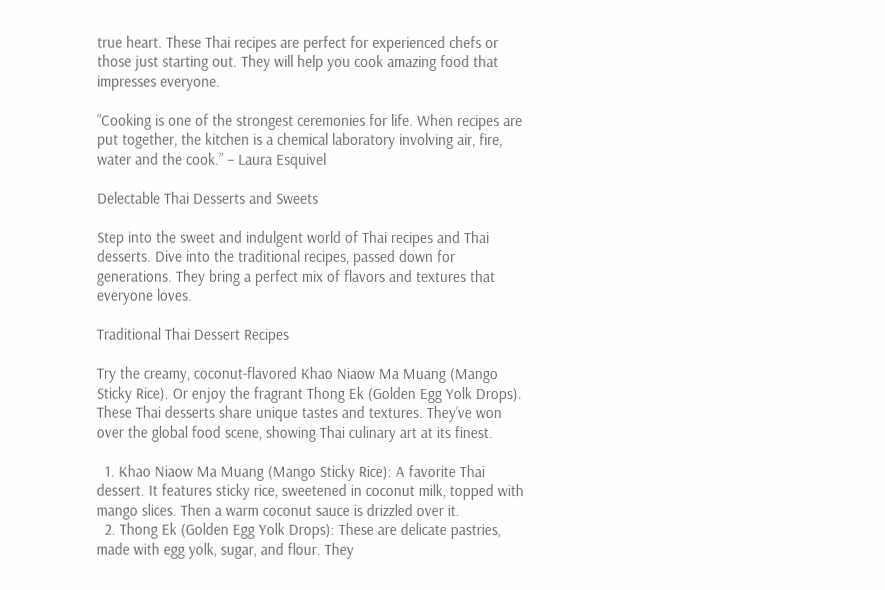true heart. These Thai recipes are perfect for experienced chefs or those just starting out. They will help you cook amazing food that impresses everyone.

“Cooking is one of the strongest ceremonies for life. When recipes are put together, the kitchen is a chemical laboratory involving air, fire, water and the cook.” – Laura Esquivel

Delectable Thai Desserts and Sweets

Step into the sweet and indulgent world of Thai recipes and Thai desserts. Dive into the traditional recipes, passed down for generations. They bring a perfect mix of flavors and textures that everyone loves.

Traditional Thai Dessert Recipes

Try the creamy, coconut-flavored Khao Niaow Ma Muang (Mango Sticky Rice). Or enjoy the fragrant Thong Ek (Golden Egg Yolk Drops). These Thai desserts share unique tastes and textures. They’ve won over the global food scene, showing Thai culinary art at its finest.

  1. Khao Niaow Ma Muang (Mango Sticky Rice): A favorite Thai dessert. It features sticky rice, sweetened in coconut milk, topped with mango slices. Then a warm coconut sauce is drizzled over it.
  2. Thong Ek (Golden Egg Yolk Drops): These are delicate pastries, made with egg yolk, sugar, and flour. They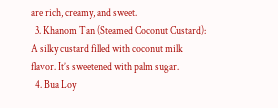are rich, creamy, and sweet.
  3. Khanom Tan (Steamed Coconut Custard): A silky custard filled with coconut milk flavor. It’s sweetened with palm sugar.
  4. Bua Loy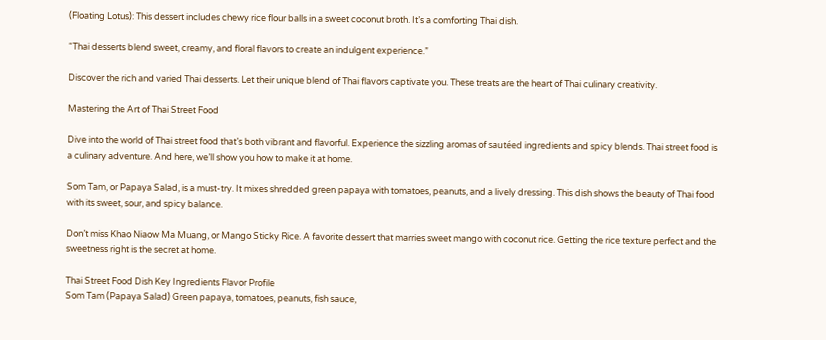(Floating Lotus): This dessert includes chewy rice flour balls in a sweet coconut broth. It’s a comforting Thai dish.

“Thai desserts blend sweet, creamy, and floral flavors to create an indulgent experience.”

Discover the rich and varied Thai desserts. Let their unique blend of Thai flavors captivate you. These treats are the heart of Thai culinary creativity.

Mastering the Art of Thai Street Food

Dive into the world of Thai street food that’s both vibrant and flavorful. Experience the sizzling aromas of sautéed ingredients and spicy blends. Thai street food is a culinary adventure. And here, we’ll show you how to make it at home.

Som Tam, or Papaya Salad, is a must-try. It mixes shredded green papaya with tomatoes, peanuts, and a lively dressing. This dish shows the beauty of Thai food with its sweet, sour, and spicy balance.

Don’t miss Khao Niaow Ma Muang, or Mango Sticky Rice. A favorite dessert that marries sweet mango with coconut rice. Getting the rice texture perfect and the sweetness right is the secret at home.

Thai Street Food Dish Key Ingredients Flavor Profile
Som Tam (Papaya Salad) Green papaya, tomatoes, peanuts, fish sauce,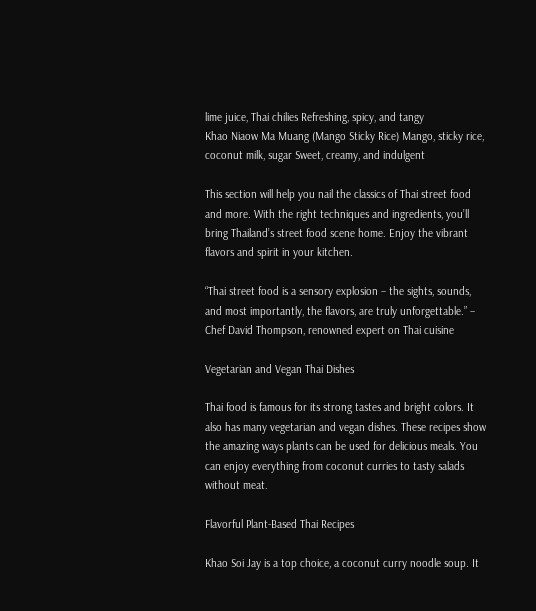lime juice, Thai chilies Refreshing, spicy, and tangy
Khao Niaow Ma Muang (Mango Sticky Rice) Mango, sticky rice, coconut milk, sugar Sweet, creamy, and indulgent

This section will help you nail the classics of Thai street food and more. With the right techniques and ingredients, you’ll bring Thailand’s street food scene home. Enjoy the vibrant flavors and spirit in your kitchen.

“Thai street food is a sensory explosion – the sights, sounds, and most importantly, the flavors, are truly unforgettable.” – Chef David Thompson, renowned expert on Thai cuisine

Vegetarian and Vegan Thai Dishes

Thai food is famous for its strong tastes and bright colors. It also has many vegetarian and vegan dishes. These recipes show the amazing ways plants can be used for delicious meals. You can enjoy everything from coconut curries to tasty salads without meat.

Flavorful Plant-Based Thai Recipes

Khao Soi Jay is a top choice, a coconut curry noodle soup. It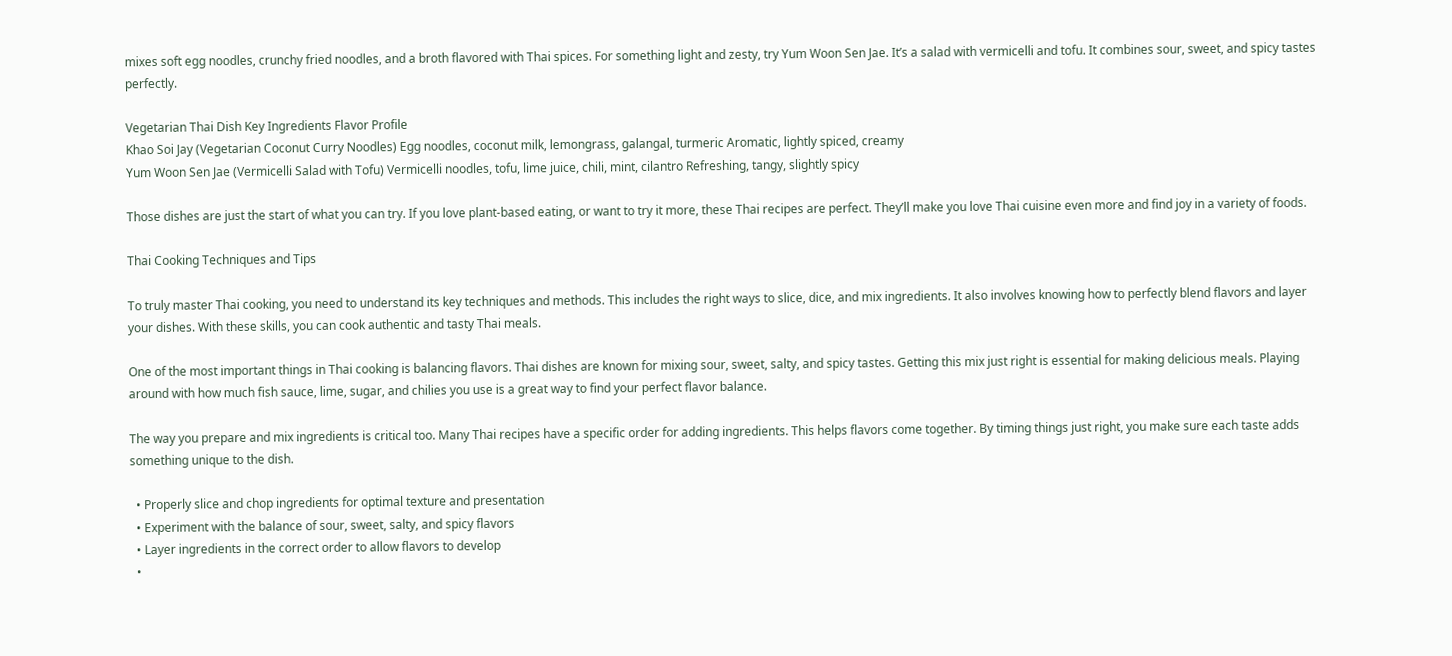mixes soft egg noodles, crunchy fried noodles, and a broth flavored with Thai spices. For something light and zesty, try Yum Woon Sen Jae. It’s a salad with vermicelli and tofu. It combines sour, sweet, and spicy tastes perfectly.

Vegetarian Thai Dish Key Ingredients Flavor Profile
Khao Soi Jay (Vegetarian Coconut Curry Noodles) Egg noodles, coconut milk, lemongrass, galangal, turmeric Aromatic, lightly spiced, creamy
Yum Woon Sen Jae (Vermicelli Salad with Tofu) Vermicelli noodles, tofu, lime juice, chili, mint, cilantro Refreshing, tangy, slightly spicy

Those dishes are just the start of what you can try. If you love plant-based eating, or want to try it more, these Thai recipes are perfect. They’ll make you love Thai cuisine even more and find joy in a variety of foods.

Thai Cooking Techniques and Tips

To truly master Thai cooking, you need to understand its key techniques and methods. This includes the right ways to slice, dice, and mix ingredients. It also involves knowing how to perfectly blend flavors and layer your dishes. With these skills, you can cook authentic and tasty Thai meals.

One of the most important things in Thai cooking is balancing flavors. Thai dishes are known for mixing sour, sweet, salty, and spicy tastes. Getting this mix just right is essential for making delicious meals. Playing around with how much fish sauce, lime, sugar, and chilies you use is a great way to find your perfect flavor balance.

The way you prepare and mix ingredients is critical too. Many Thai recipes have a specific order for adding ingredients. This helps flavors come together. By timing things just right, you make sure each taste adds something unique to the dish.

  • Properly slice and chop ingredients for optimal texture and presentation
  • Experiment with the balance of sour, sweet, salty, and spicy flavors
  • Layer ingredients in the correct order to allow flavors to develop
  •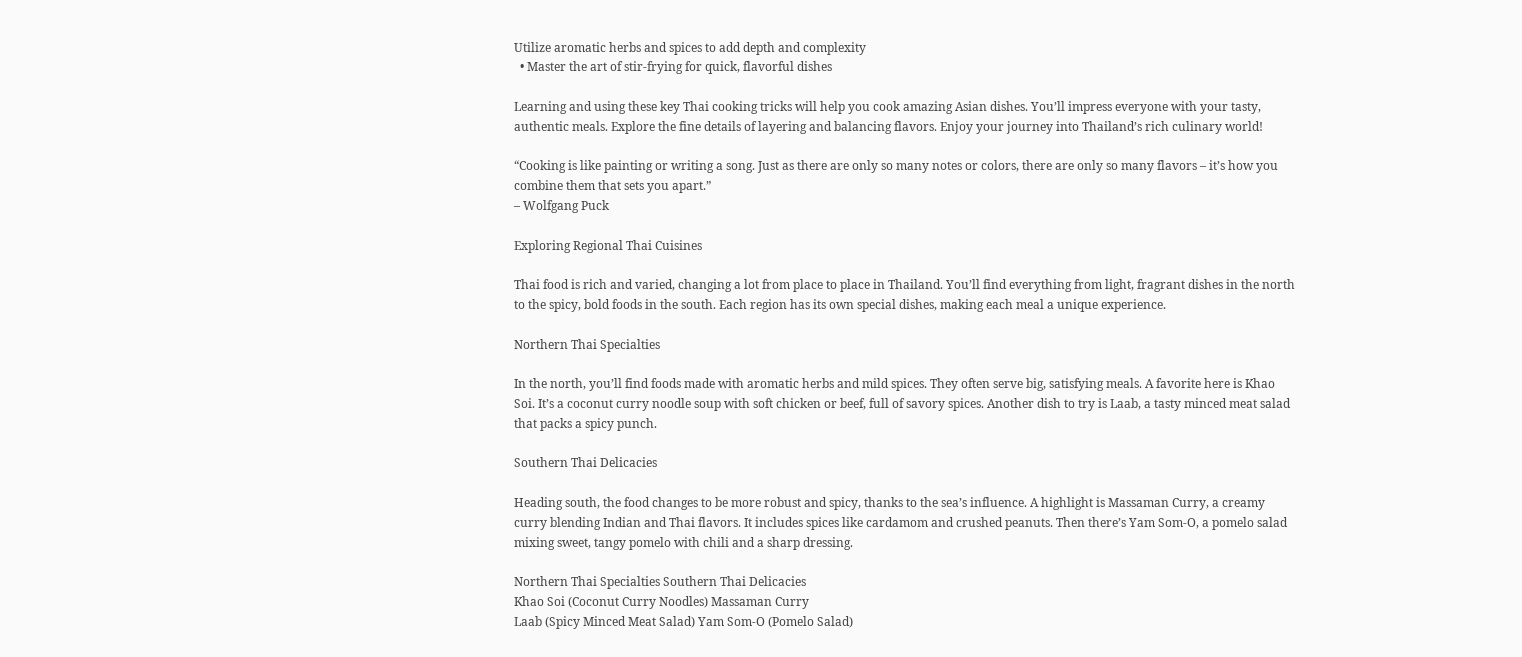Utilize aromatic herbs and spices to add depth and complexity
  • Master the art of stir-frying for quick, flavorful dishes

Learning and using these key Thai cooking tricks will help you cook amazing Asian dishes. You’ll impress everyone with your tasty, authentic meals. Explore the fine details of layering and balancing flavors. Enjoy your journey into Thailand’s rich culinary world!

“Cooking is like painting or writing a song. Just as there are only so many notes or colors, there are only so many flavors – it’s how you combine them that sets you apart.”
– Wolfgang Puck

Exploring Regional Thai Cuisines

Thai food is rich and varied, changing a lot from place to place in Thailand. You’ll find everything from light, fragrant dishes in the north to the spicy, bold foods in the south. Each region has its own special dishes, making each meal a unique experience.

Northern Thai Specialties

In the north, you’ll find foods made with aromatic herbs and mild spices. They often serve big, satisfying meals. A favorite here is Khao Soi. It’s a coconut curry noodle soup with soft chicken or beef, full of savory spices. Another dish to try is Laab, a tasty minced meat salad that packs a spicy punch.

Southern Thai Delicacies

Heading south, the food changes to be more robust and spicy, thanks to the sea’s influence. A highlight is Massaman Curry, a creamy curry blending Indian and Thai flavors. It includes spices like cardamom and crushed peanuts. Then there’s Yam Som-O, a pomelo salad mixing sweet, tangy pomelo with chili and a sharp dressing.

Northern Thai Specialties Southern Thai Delicacies
Khao Soi (Coconut Curry Noodles) Massaman Curry
Laab (Spicy Minced Meat Salad) Yam Som-O (Pomelo Salad)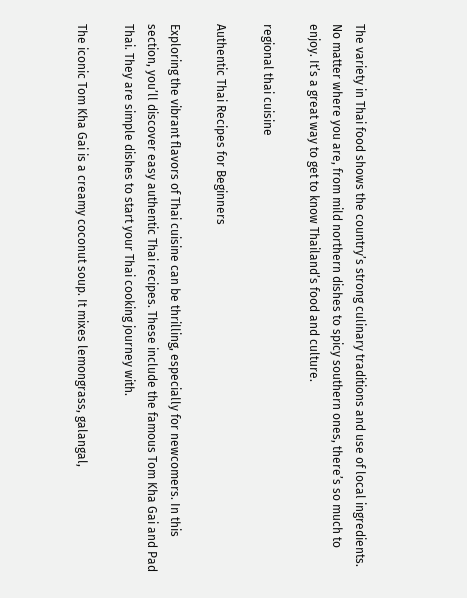The variety in Thai food shows the country’s strong culinary traditions and use of local ingredients. No matter where you are, from mild northern dishes to spicy southern ones, there’s so much to enjoy. It’s a great way to get to know Thailand’s food and culture.

regional thai cuisine

Authentic Thai Recipes for Beginners

Exploring the vibrant flavors of Thai cuisine can be thrilling, especially for newcomers. In this section, you’ll discover easy authentic Thai recipes. These include the famous Tom Kha Gai and Pad Thai. They are simple dishes to start your Thai cooking journey with.

The iconic Tom Kha Gai is a creamy coconut soup. It mixes lemongrass, galangal,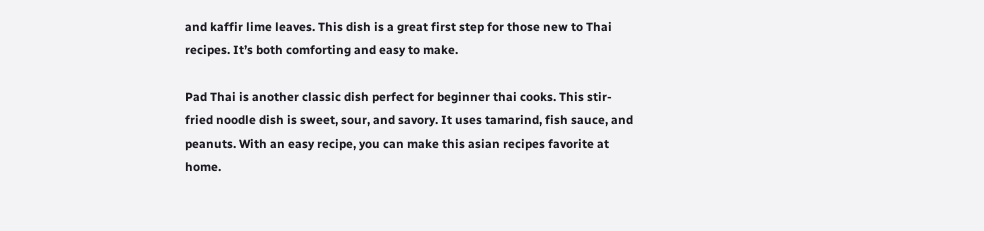and kaffir lime leaves. This dish is a great first step for those new to Thai recipes. It’s both comforting and easy to make.

Pad Thai is another classic dish perfect for beginner thai cooks. This stir-fried noodle dish is sweet, sour, and savory. It uses tamarind, fish sauce, and peanuts. With an easy recipe, you can make this asian recipes favorite at home.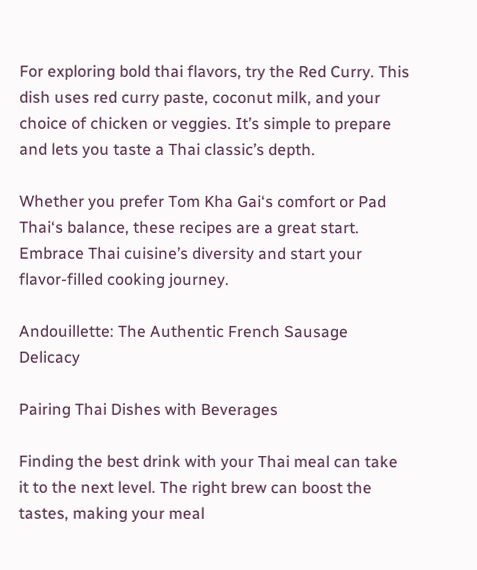For exploring bold thai flavors, try the Red Curry. This dish uses red curry paste, coconut milk, and your choice of chicken or veggies. It’s simple to prepare and lets you taste a Thai classic’s depth.

Whether you prefer Tom Kha Gai‘s comfort or Pad Thai‘s balance, these recipes are a great start. Embrace Thai cuisine’s diversity and start your flavor-filled cooking journey.

Andouillette: The Authentic French Sausage Delicacy

Pairing Thai Dishes with Beverages

Finding the best drink with your Thai meal can take it to the next level. The right brew can boost the tastes, making your meal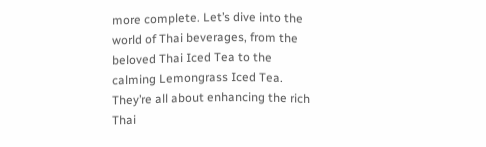more complete. Let’s dive into the world of Thai beverages, from the beloved Thai Iced Tea to the calming Lemongrass Iced Tea. They’re all about enhancing the rich Thai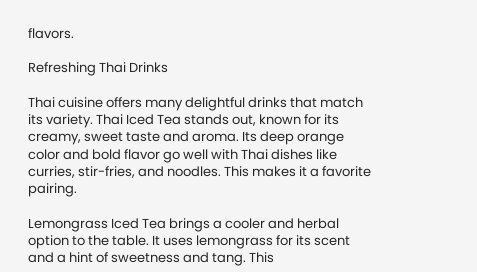flavors.

Refreshing Thai Drinks

Thai cuisine offers many delightful drinks that match its variety. Thai Iced Tea stands out, known for its creamy, sweet taste and aroma. Its deep orange color and bold flavor go well with Thai dishes like curries, stir-fries, and noodles. This makes it a favorite pairing.

Lemongrass Iced Tea brings a cooler and herbal option to the table. It uses lemongrass for its scent and a hint of sweetness and tang. This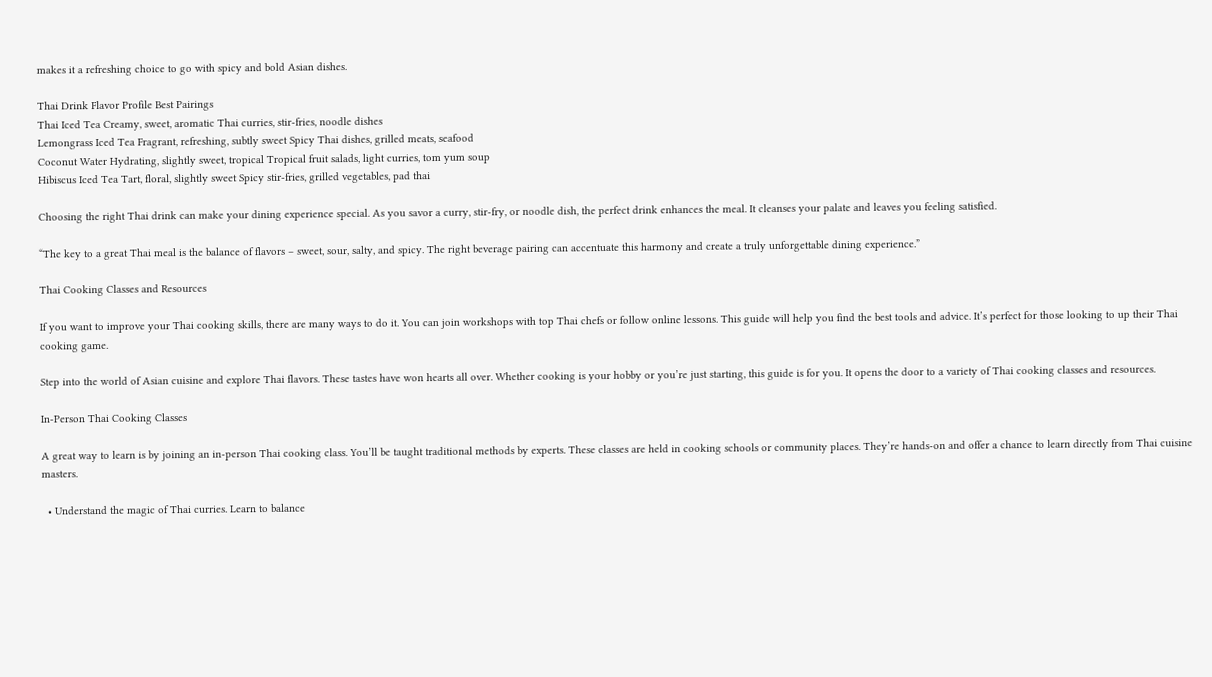makes it a refreshing choice to go with spicy and bold Asian dishes.

Thai Drink Flavor Profile Best Pairings
Thai Iced Tea Creamy, sweet, aromatic Thai curries, stir-fries, noodle dishes
Lemongrass Iced Tea Fragrant, refreshing, subtly sweet Spicy Thai dishes, grilled meats, seafood
Coconut Water Hydrating, slightly sweet, tropical Tropical fruit salads, light curries, tom yum soup
Hibiscus Iced Tea Tart, floral, slightly sweet Spicy stir-fries, grilled vegetables, pad thai

Choosing the right Thai drink can make your dining experience special. As you savor a curry, stir-fry, or noodle dish, the perfect drink enhances the meal. It cleanses your palate and leaves you feeling satisfied.

“The key to a great Thai meal is the balance of flavors – sweet, sour, salty, and spicy. The right beverage pairing can accentuate this harmony and create a truly unforgettable dining experience.”

Thai Cooking Classes and Resources

If you want to improve your Thai cooking skills, there are many ways to do it. You can join workshops with top Thai chefs or follow online lessons. This guide will help you find the best tools and advice. It’s perfect for those looking to up their Thai cooking game.

Step into the world of Asian cuisine and explore Thai flavors. These tastes have won hearts all over. Whether cooking is your hobby or you’re just starting, this guide is for you. It opens the door to a variety of Thai cooking classes and resources.

In-Person Thai Cooking Classes

A great way to learn is by joining an in-person Thai cooking class. You’ll be taught traditional methods by experts. These classes are held in cooking schools or community places. They’re hands-on and offer a chance to learn directly from Thai cuisine masters.

  • Understand the magic of Thai curries. Learn to balance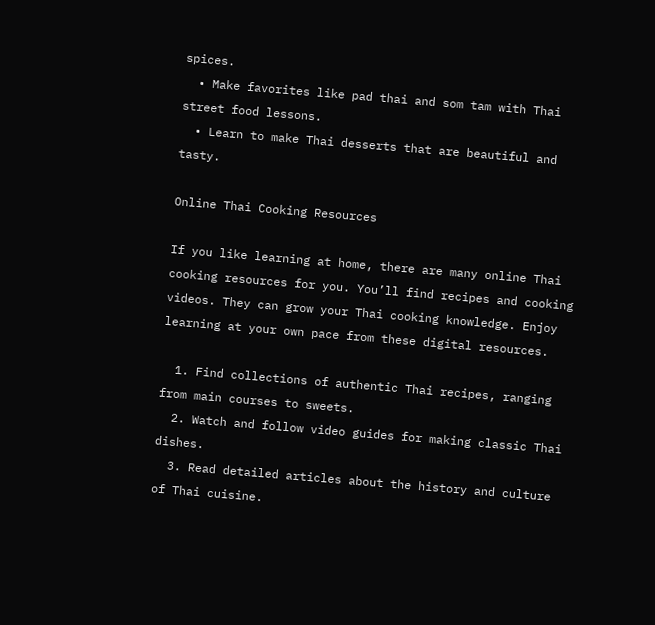spices.
  • Make favorites like pad thai and som tam with Thai street food lessons.
  • Learn to make Thai desserts that are beautiful and tasty.

Online Thai Cooking Resources

If you like learning at home, there are many online Thai cooking resources for you. You’ll find recipes and cooking videos. They can grow your Thai cooking knowledge. Enjoy learning at your own pace from these digital resources.

  1. Find collections of authentic Thai recipes, ranging from main courses to sweets.
  2. Watch and follow video guides for making classic Thai dishes.
  3. Read detailed articles about the history and culture of Thai cuisine.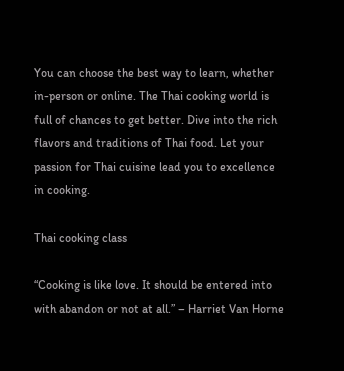You can choose the best way to learn, whether in-person or online. The Thai cooking world is full of chances to get better. Dive into the rich flavors and traditions of Thai food. Let your passion for Thai cuisine lead you to excellence in cooking.

Thai cooking class

“Cooking is like love. It should be entered into with abandon or not at all.” – Harriet Van Horne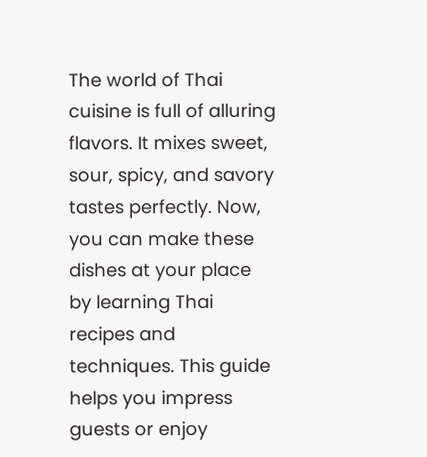The world of Thai cuisine is full of alluring flavors. It mixes sweet, sour, spicy, and savory tastes perfectly. Now, you can make these dishes at your place by learning Thai recipes and techniques. This guide helps you impress guests or enjoy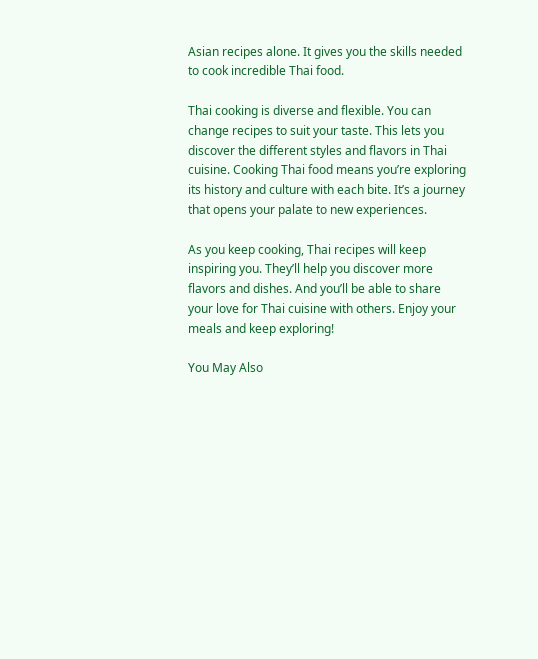Asian recipes alone. It gives you the skills needed to cook incredible Thai food.

Thai cooking is diverse and flexible. You can change recipes to suit your taste. This lets you discover the different styles and flavors in Thai cuisine. Cooking Thai food means you’re exploring its history and culture with each bite. It’s a journey that opens your palate to new experiences.

As you keep cooking, Thai recipes will keep inspiring you. They’ll help you discover more flavors and dishes. And you’ll be able to share your love for Thai cuisine with others. Enjoy your meals and keep exploring!

You May Also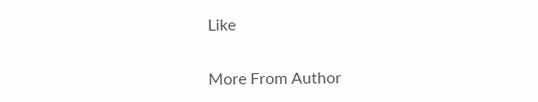Like

More From Author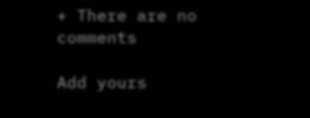+ There are no comments

Add yours